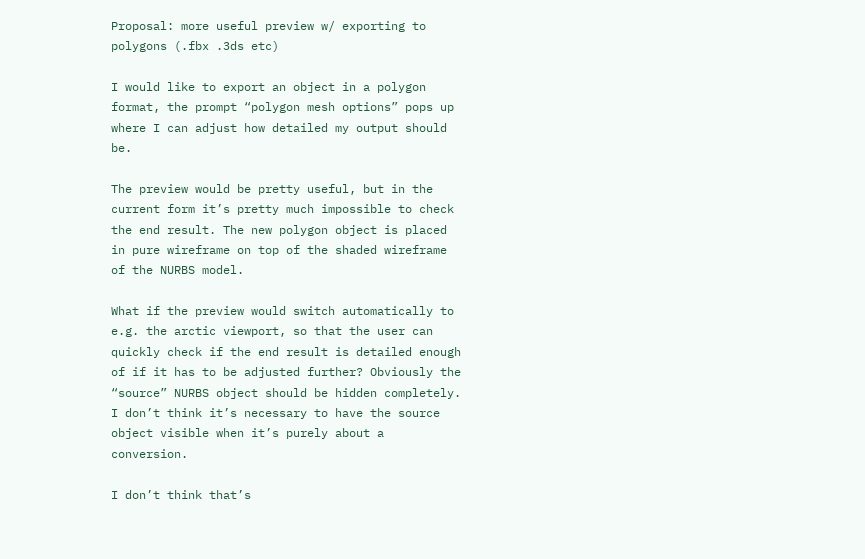Proposal: more useful preview w/ exporting to polygons (.fbx .3ds etc)

I would like to export an object in a polygon format, the prompt “polygon mesh options” pops up where I can adjust how detailed my output should be.

The preview would be pretty useful, but in the current form it’s pretty much impossible to check the end result. The new polygon object is placed in pure wireframe on top of the shaded wireframe of the NURBS model.

What if the preview would switch automatically to e.g. the arctic viewport, so that the user can quickly check if the end result is detailed enough of if it has to be adjusted further? Obviously the “source” NURBS object should be hidden completely. I don’t think it’s necessary to have the source object visible when it’s purely about a conversion.

I don’t think that’s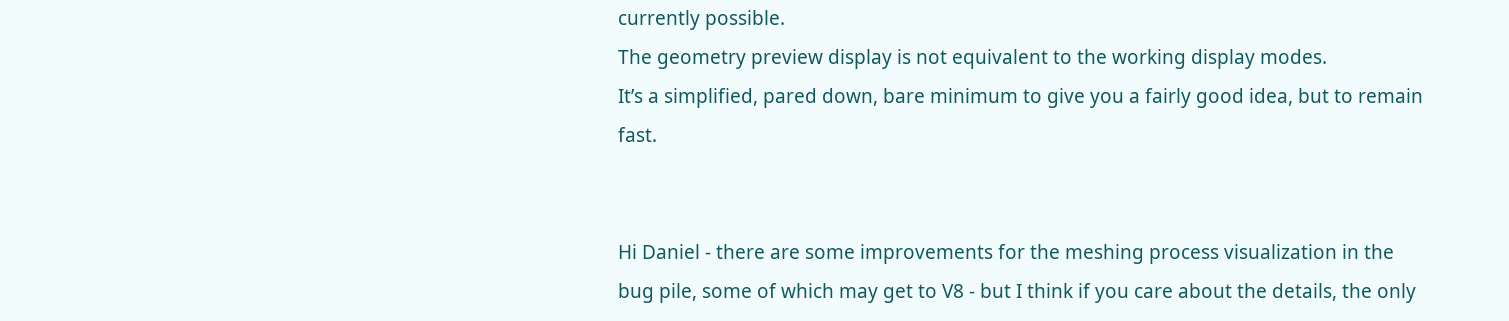currently possible.
The geometry preview display is not equivalent to the working display modes.
It’s a simplified, pared down, bare minimum to give you a fairly good idea, but to remain fast.


Hi Daniel - there are some improvements for the meshing process visualization in the bug pile, some of which may get to V8 - but I think if you care about the details, the only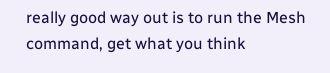really good way out is to run the Mesh command, get what you think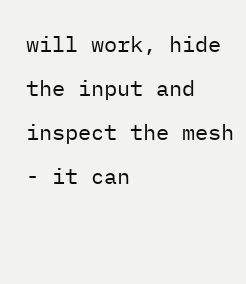will work, hide the input and inspect the mesh - it can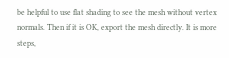be helpful to use flat shading to see the mesh without vertex normals. Then if it is OK, export the mesh directly. It is more steps,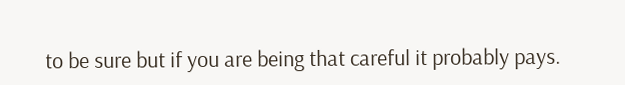to be sure but if you are being that careful it probably pays.